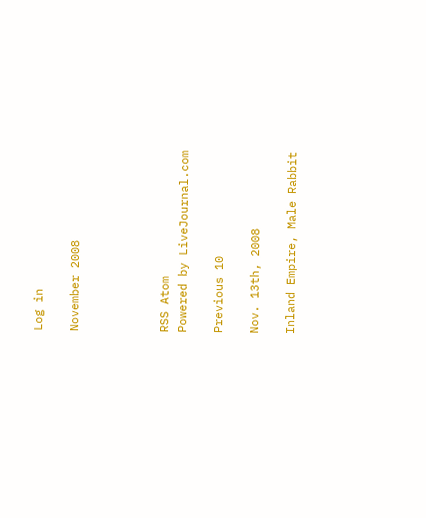Log in

November 2008




RSS Atom
Powered by LiveJournal.com

Previous 10

Nov. 13th, 2008

Inland Empire, Male Rabbit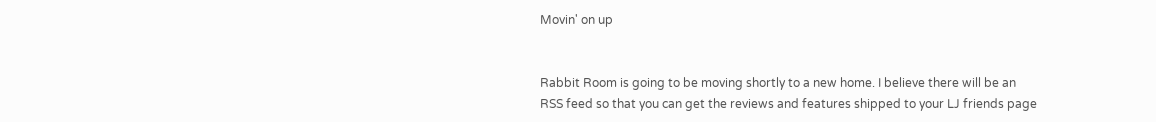Movin' on up


Rabbit Room is going to be moving shortly to a new home. I believe there will be an RSS feed so that you can get the reviews and features shipped to your LJ friends page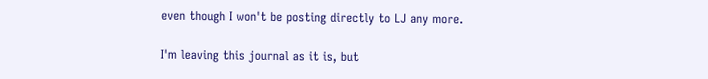even though I won't be posting directly to LJ any more.

I'm leaving this journal as it is, but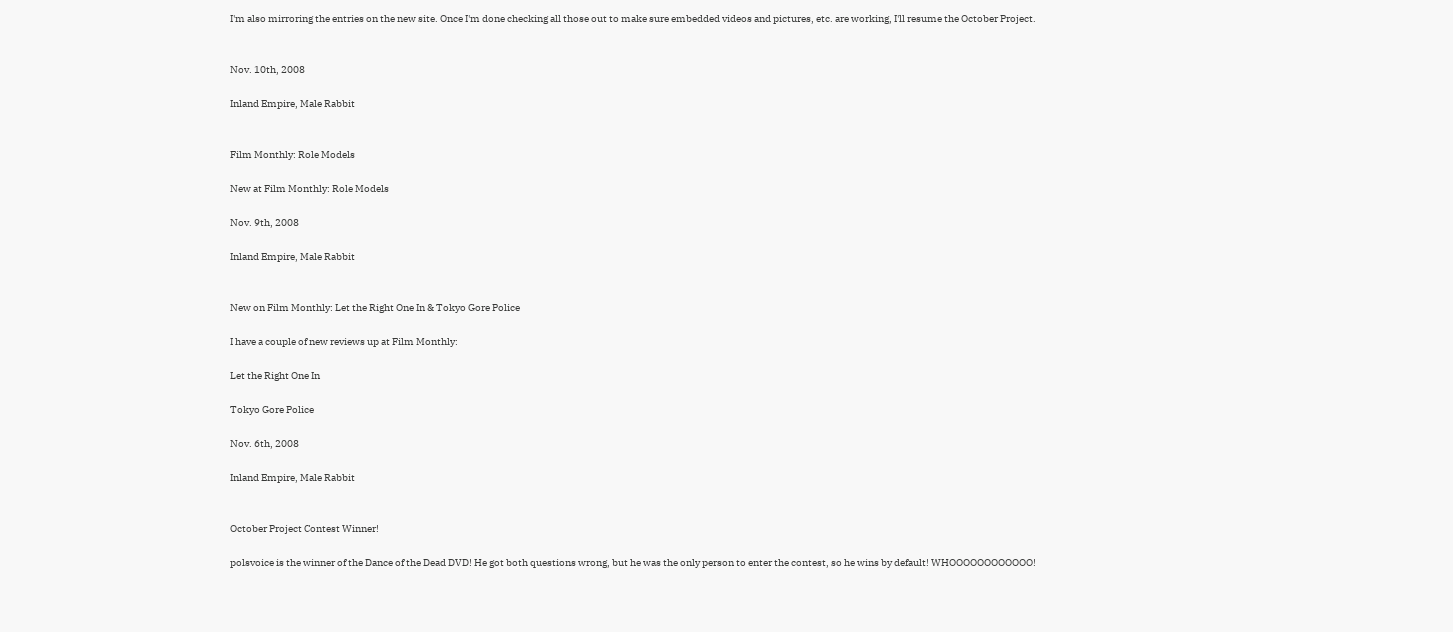I'm also mirroring the entries on the new site. Once I'm done checking all those out to make sure embedded videos and pictures, etc. are working, I'll resume the October Project.


Nov. 10th, 2008

Inland Empire, Male Rabbit


Film Monthly: Role Models

New at Film Monthly: Role Models

Nov. 9th, 2008

Inland Empire, Male Rabbit


New on Film Monthly: Let the Right One In & Tokyo Gore Police

I have a couple of new reviews up at Film Monthly:

Let the Right One In

Tokyo Gore Police

Nov. 6th, 2008

Inland Empire, Male Rabbit


October Project Contest Winner!

polsvoice is the winner of the Dance of the Dead DVD! He got both questions wrong, but he was the only person to enter the contest, so he wins by default! WHOOOOOOOOOOOO!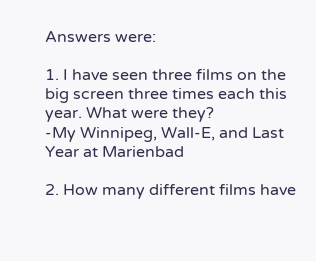Answers were:

1. I have seen three films on the big screen three times each this year. What were they?
-My Winnipeg, Wall-E, and Last Year at Marienbad

2. How many different films have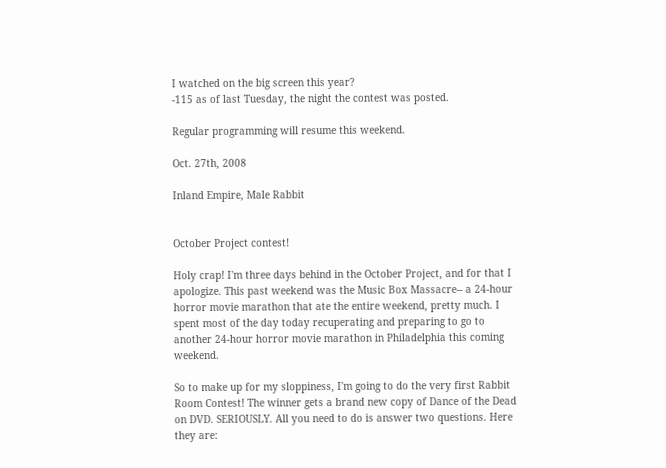I watched on the big screen this year?
-115 as of last Tuesday, the night the contest was posted.

Regular programming will resume this weekend.

Oct. 27th, 2008

Inland Empire, Male Rabbit


October Project contest!

Holy crap! I'm three days behind in the October Project, and for that I apologize. This past weekend was the Music Box Massacre-- a 24-hour horror movie marathon that ate the entire weekend, pretty much. I spent most of the day today recuperating and preparing to go to another 24-hour horror movie marathon in Philadelphia this coming weekend.

So to make up for my sloppiness, I'm going to do the very first Rabbit Room Contest! The winner gets a brand new copy of Dance of the Dead on DVD. SERIOUSLY. All you need to do is answer two questions. Here they are: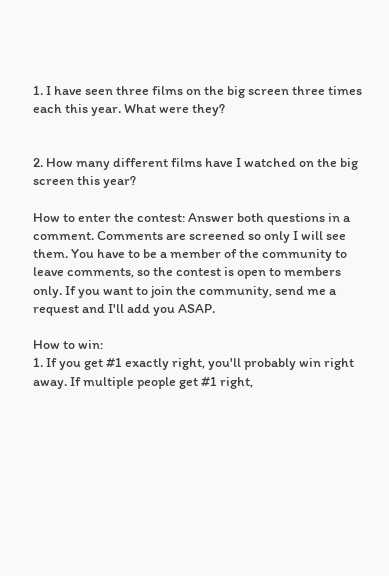1. I have seen three films on the big screen three times each this year. What were they?


2. How many different films have I watched on the big screen this year?

How to enter the contest: Answer both questions in a comment. Comments are screened so only I will see them. You have to be a member of the community to leave comments, so the contest is open to members only. If you want to join the community, send me a request and I'll add you ASAP.

How to win:
1. If you get #1 exactly right, you'll probably win right away. If multiple people get #1 right,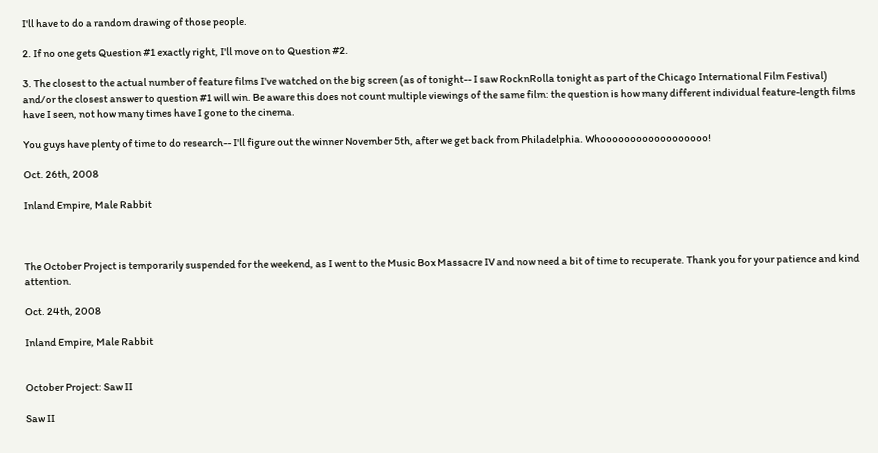I'll have to do a random drawing of those people.

2. If no one gets Question #1 exactly right, I'll move on to Question #2.

3. The closest to the actual number of feature films I've watched on the big screen (as of tonight-- I saw RocknRolla tonight as part of the Chicago International Film Festival) and/or the closest answer to question #1 will win. Be aware this does not count multiple viewings of the same film: the question is how many different individual feature-length films have I seen, not how many times have I gone to the cinema.

You guys have plenty of time to do research-- I'll figure out the winner November 5th, after we get back from Philadelphia. Whoooooooooooooooooo!

Oct. 26th, 2008

Inland Empire, Male Rabbit



The October Project is temporarily suspended for the weekend, as I went to the Music Box Massacre IV and now need a bit of time to recuperate. Thank you for your patience and kind attention.

Oct. 24th, 2008

Inland Empire, Male Rabbit


October Project: Saw II

Saw II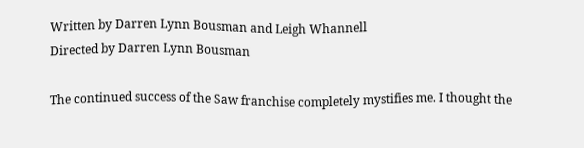Written by Darren Lynn Bousman and Leigh Whannell
Directed by Darren Lynn Bousman

The continued success of the Saw franchise completely mystifies me. I thought the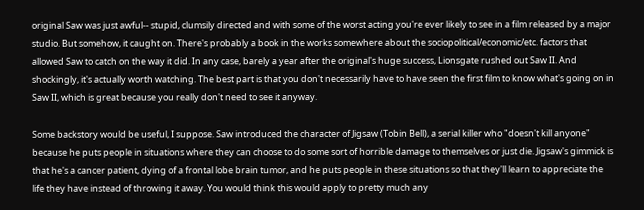original Saw was just awful-- stupid, clumsily directed and with some of the worst acting you're ever likely to see in a film released by a major studio. But somehow, it caught on. There's probably a book in the works somewhere about the sociopolitical/economic/etc. factors that allowed Saw to catch on the way it did. In any case, barely a year after the original's huge success, Lionsgate rushed out Saw II. And shockingly, it's actually worth watching. The best part is that you don't necessarily have to have seen the first film to know what's going on in Saw II, which is great because you really don't need to see it anyway.

Some backstory would be useful, I suppose. Saw introduced the character of Jigsaw (Tobin Bell), a serial killer who "doesn't kill anyone" because he puts people in situations where they can choose to do some sort of horrible damage to themselves or just die. Jigsaw's gimmick is that he's a cancer patient, dying of a frontal lobe brain tumor, and he puts people in these situations so that they'll learn to appreciate the life they have instead of throwing it away. You would think this would apply to pretty much any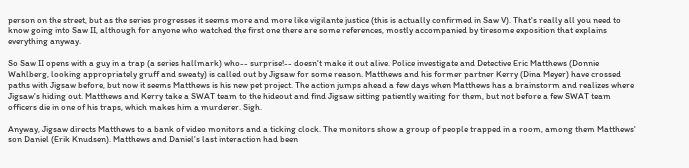person on the street, but as the series progresses it seems more and more like vigilante justice (this is actually confirmed in Saw V). That's really all you need to know going into Saw II, although for anyone who watched the first one there are some references, mostly accompanied by tiresome exposition that explains everything anyway.

So Saw II opens with a guy in a trap (a series hallmark) who-- surprise!-- doesn't make it out alive. Police investigate and Detective Eric Matthews (Donnie Wahlberg, looking appropriately gruff and sweaty) is called out by Jigsaw for some reason. Matthews and his former partner Kerry (Dina Meyer) have crossed paths with Jigsaw before, but now it seems Matthews is his new pet project. The action jumps ahead a few days when Matthews has a brainstorm and realizes where Jigsaw's hiding out. Matthews and Kerry take a SWAT team to the hideout and find Jigsaw sitting patiently waiting for them, but not before a few SWAT team officers die in one of his traps, which makes him a murderer. Sigh.

Anyway, Jigsaw directs Matthews to a bank of video monitors and a ticking clock. The monitors show a group of people trapped in a room, among them Matthews' son Daniel (Erik Knudsen). Matthews and Daniel's last interaction had been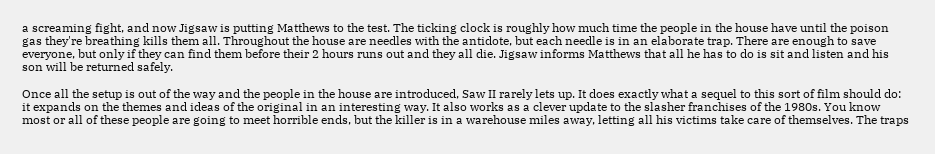a screaming fight, and now Jigsaw is putting Matthews to the test. The ticking clock is roughly how much time the people in the house have until the poison gas they're breathing kills them all. Throughout the house are needles with the antidote, but each needle is in an elaborate trap. There are enough to save everyone, but only if they can find them before their 2 hours runs out and they all die. Jigsaw informs Matthews that all he has to do is sit and listen and his son will be returned safely.

Once all the setup is out of the way and the people in the house are introduced, Saw II rarely lets up. It does exactly what a sequel to this sort of film should do: it expands on the themes and ideas of the original in an interesting way. It also works as a clever update to the slasher franchises of the 1980s. You know most or all of these people are going to meet horrible ends, but the killer is in a warehouse miles away, letting all his victims take care of themselves. The traps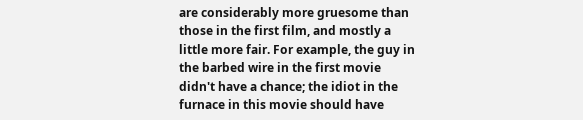are considerably more gruesome than those in the first film, and mostly a little more fair. For example, the guy in the barbed wire in the first movie didn't have a chance; the idiot in the furnace in this movie should have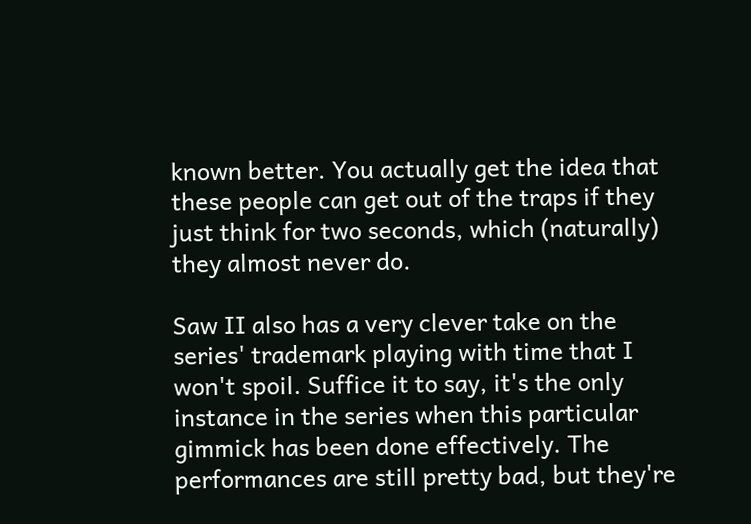known better. You actually get the idea that these people can get out of the traps if they just think for two seconds, which (naturally) they almost never do.

Saw II also has a very clever take on the series' trademark playing with time that I won't spoil. Suffice it to say, it's the only instance in the series when this particular gimmick has been done effectively. The performances are still pretty bad, but they're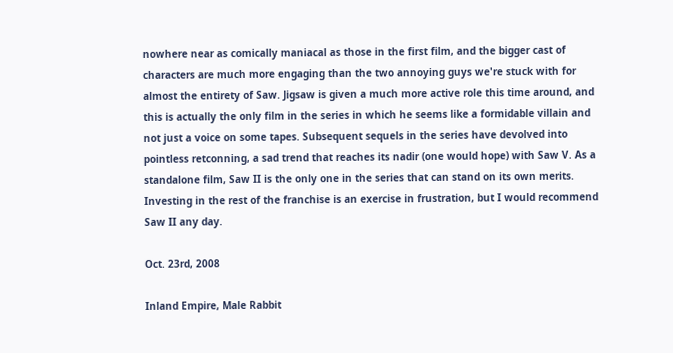nowhere near as comically maniacal as those in the first film, and the bigger cast of characters are much more engaging than the two annoying guys we're stuck with for almost the entirety of Saw. Jigsaw is given a much more active role this time around, and this is actually the only film in the series in which he seems like a formidable villain and not just a voice on some tapes. Subsequent sequels in the series have devolved into pointless retconning, a sad trend that reaches its nadir (one would hope) with Saw V. As a standalone film, Saw II is the only one in the series that can stand on its own merits. Investing in the rest of the franchise is an exercise in frustration, but I would recommend Saw II any day.

Oct. 23rd, 2008

Inland Empire, Male Rabbit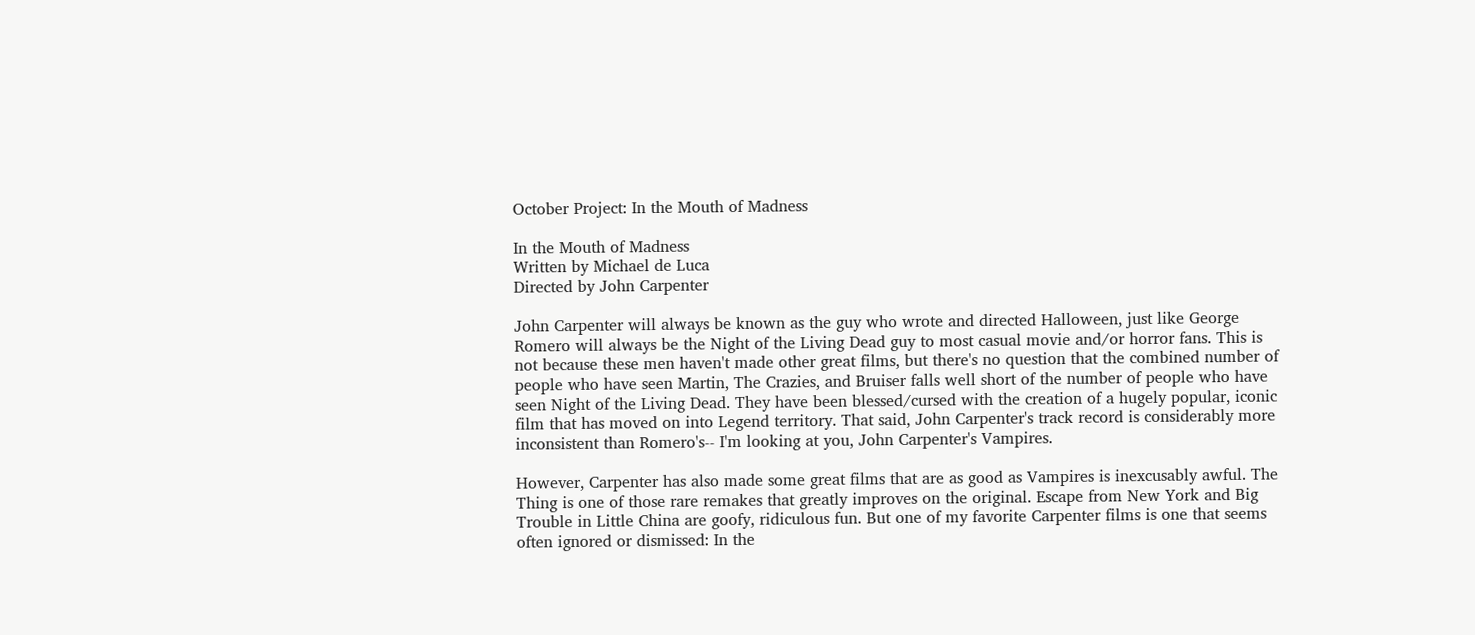October Project: In the Mouth of Madness

In the Mouth of Madness
Written by Michael de Luca
Directed by John Carpenter

John Carpenter will always be known as the guy who wrote and directed Halloween, just like George Romero will always be the Night of the Living Dead guy to most casual movie and/or horror fans. This is not because these men haven't made other great films, but there's no question that the combined number of people who have seen Martin, The Crazies, and Bruiser falls well short of the number of people who have seen Night of the Living Dead. They have been blessed/cursed with the creation of a hugely popular, iconic film that has moved on into Legend territory. That said, John Carpenter's track record is considerably more inconsistent than Romero's-- I'm looking at you, John Carpenter's Vampires.

However, Carpenter has also made some great films that are as good as Vampires is inexcusably awful. The Thing is one of those rare remakes that greatly improves on the original. Escape from New York and Big Trouble in Little China are goofy, ridiculous fun. But one of my favorite Carpenter films is one that seems often ignored or dismissed: In the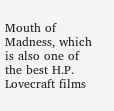Mouth of Madness, which is also one of the best H.P. Lovecraft films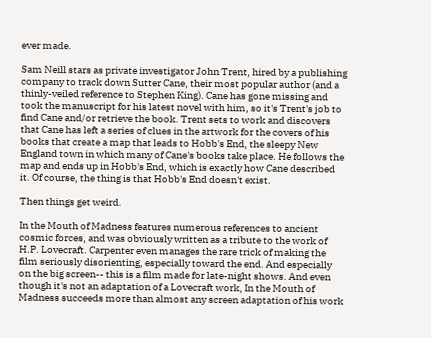ever made.

Sam Neill stars as private investigator John Trent, hired by a publishing company to track down Sutter Cane, their most popular author (and a thinly-veiled reference to Stephen King). Cane has gone missing and took the manuscript for his latest novel with him, so it's Trent's job to find Cane and/or retrieve the book. Trent sets to work and discovers that Cane has left a series of clues in the artwork for the covers of his books that create a map that leads to Hobb's End, the sleepy New England town in which many of Cane's books take place. He follows the map and ends up in Hobb's End, which is exactly how Cane described it. Of course, the thing is that Hobb's End doesn't exist.

Then things get weird.

In the Mouth of Madness features numerous references to ancient cosmic forces, and was obviously written as a tribute to the work of H.P. Lovecraft. Carpenter even manages the rare trick of making the film seriously disorienting, especially toward the end. And especially on the big screen-- this is a film made for late-night shows. And even though it's not an adaptation of a Lovecraft work, In the Mouth of Madness succeeds more than almost any screen adaptation of his work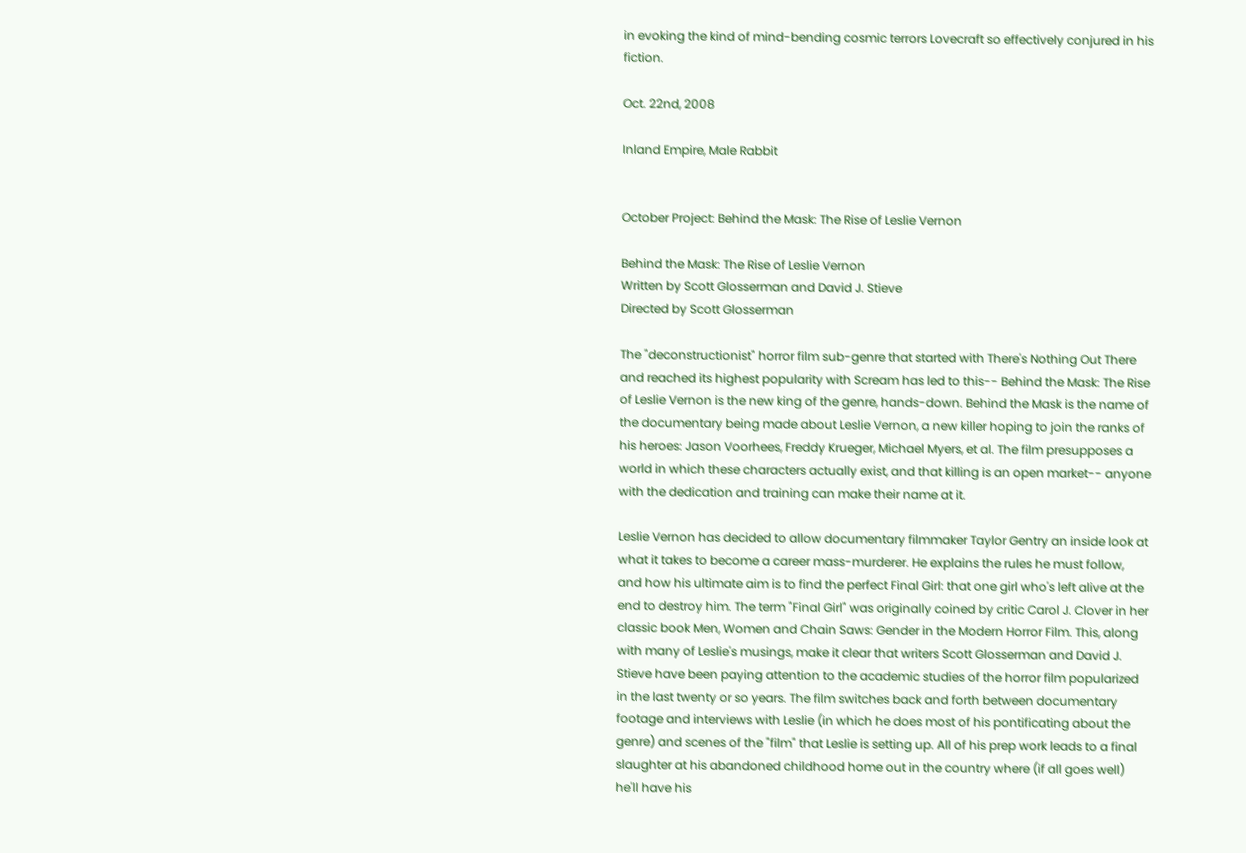in evoking the kind of mind-bending cosmic terrors Lovecraft so effectively conjured in his fiction.

Oct. 22nd, 2008

Inland Empire, Male Rabbit


October Project: Behind the Mask: The Rise of Leslie Vernon

Behind the Mask: The Rise of Leslie Vernon
Written by Scott Glosserman and David J. Stieve
Directed by Scott Glosserman

The "deconstructionist" horror film sub-genre that started with There's Nothing Out There and reached its highest popularity with Scream has led to this-- Behind the Mask: The Rise of Leslie Vernon is the new king of the genre, hands-down. Behind the Mask is the name of the documentary being made about Leslie Vernon, a new killer hoping to join the ranks of his heroes: Jason Voorhees, Freddy Krueger, Michael Myers, et al. The film presupposes a world in which these characters actually exist, and that killing is an open market-- anyone with the dedication and training can make their name at it.

Leslie Vernon has decided to allow documentary filmmaker Taylor Gentry an inside look at what it takes to become a career mass-murderer. He explains the rules he must follow, and how his ultimate aim is to find the perfect Final Girl: that one girl who's left alive at the end to destroy him. The term "Final Girl" was originally coined by critic Carol J. Clover in her classic book Men, Women and Chain Saws: Gender in the Modern Horror Film. This, along with many of Leslie's musings, make it clear that writers Scott Glosserman and David J. Stieve have been paying attention to the academic studies of the horror film popularized in the last twenty or so years. The film switches back and forth between documentary footage and interviews with Leslie (in which he does most of his pontificating about the genre) and scenes of the "film" that Leslie is setting up. All of his prep work leads to a final slaughter at his abandoned childhood home out in the country where (if all goes well) he'll have his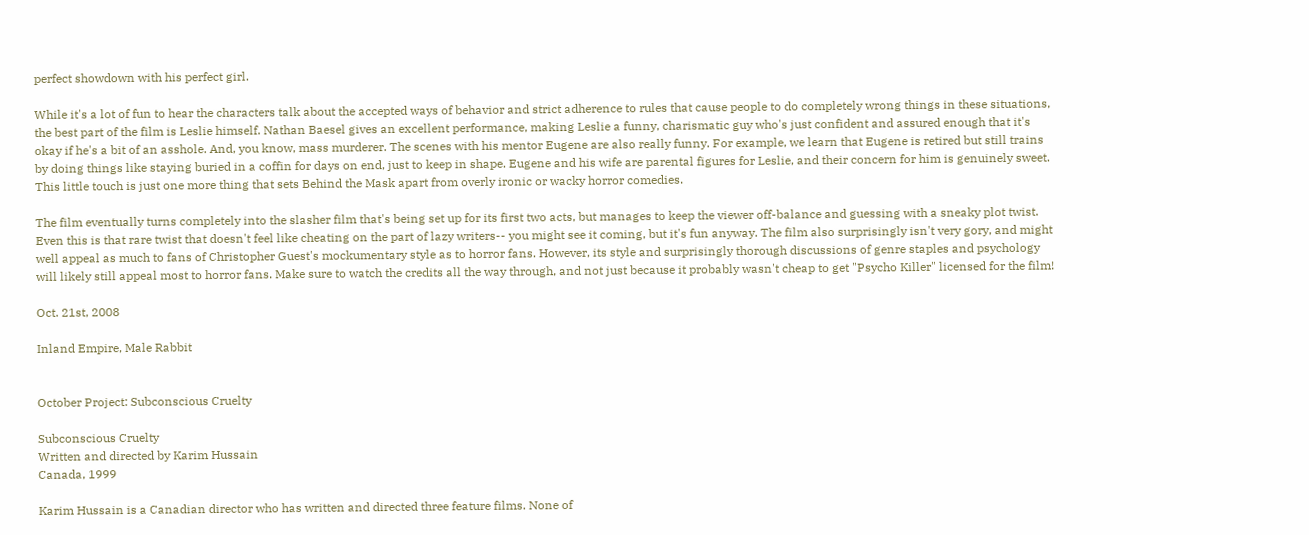perfect showdown with his perfect girl.

While it's a lot of fun to hear the characters talk about the accepted ways of behavior and strict adherence to rules that cause people to do completely wrong things in these situations, the best part of the film is Leslie himself. Nathan Baesel gives an excellent performance, making Leslie a funny, charismatic guy who's just confident and assured enough that it's okay if he's a bit of an asshole. And, you know, mass murderer. The scenes with his mentor Eugene are also really funny. For example, we learn that Eugene is retired but still trains by doing things like staying buried in a coffin for days on end, just to keep in shape. Eugene and his wife are parental figures for Leslie, and their concern for him is genuinely sweet. This little touch is just one more thing that sets Behind the Mask apart from overly ironic or wacky horror comedies.

The film eventually turns completely into the slasher film that's being set up for its first two acts, but manages to keep the viewer off-balance and guessing with a sneaky plot twist. Even this is that rare twist that doesn't feel like cheating on the part of lazy writers-- you might see it coming, but it's fun anyway. The film also surprisingly isn't very gory, and might well appeal as much to fans of Christopher Guest's mockumentary style as to horror fans. However, its style and surprisingly thorough discussions of genre staples and psychology will likely still appeal most to horror fans. Make sure to watch the credits all the way through, and not just because it probably wasn't cheap to get "Psycho Killer" licensed for the film!

Oct. 21st, 2008

Inland Empire, Male Rabbit


October Project: Subconscious Cruelty

Subconscious Cruelty
Written and directed by Karim Hussain
Canada, 1999

Karim Hussain is a Canadian director who has written and directed three feature films. None of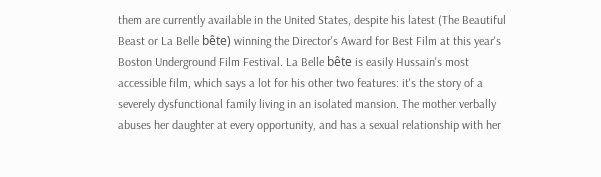them are currently available in the United States, despite his latest (The Beautiful Beast or La Belle bête) winning the Director's Award for Best Film at this year's Boston Underground Film Festival. La Belle bête is easily Hussain's most accessible film, which says a lot for his other two features: it's the story of a severely dysfunctional family living in an isolated mansion. The mother verbally abuses her daughter at every opportunity, and has a sexual relationship with her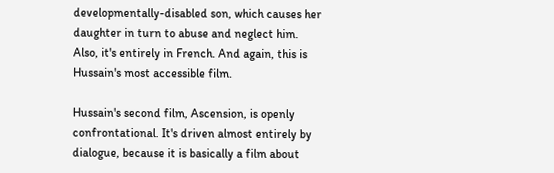developmentally-disabled son, which causes her daughter in turn to abuse and neglect him. Also, it's entirely in French. And again, this is Hussain's most accessible film.

Hussain's second film, Ascension, is openly confrontational. It's driven almost entirely by dialogue, because it is basically a film about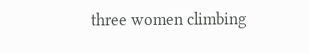three women climbing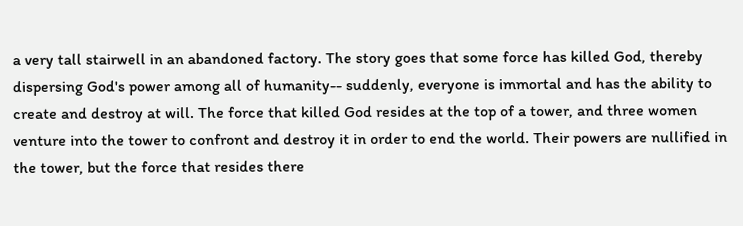a very tall stairwell in an abandoned factory. The story goes that some force has killed God, thereby dispersing God's power among all of humanity-- suddenly, everyone is immortal and has the ability to create and destroy at will. The force that killed God resides at the top of a tower, and three women venture into the tower to confront and destroy it in order to end the world. Their powers are nullified in the tower, but the force that resides there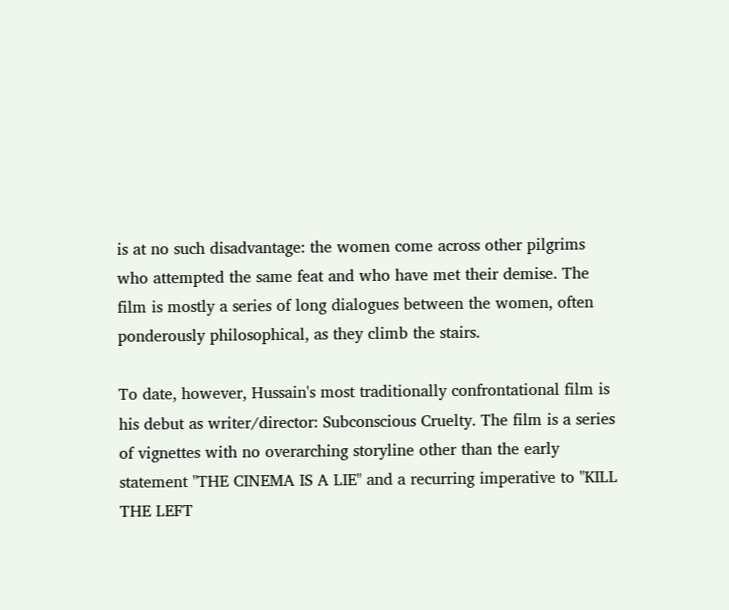is at no such disadvantage: the women come across other pilgrims who attempted the same feat and who have met their demise. The film is mostly a series of long dialogues between the women, often ponderously philosophical, as they climb the stairs.

To date, however, Hussain's most traditionally confrontational film is his debut as writer/director: Subconscious Cruelty. The film is a series of vignettes with no overarching storyline other than the early statement "THE CINEMA IS A LIE" and a recurring imperative to "KILL THE LEFT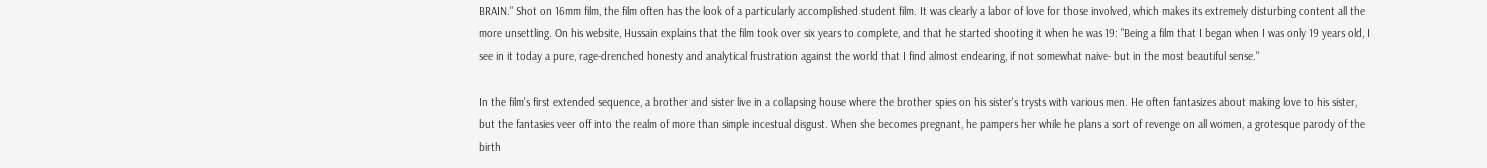BRAIN." Shot on 16mm film, the film often has the look of a particularly accomplished student film. It was clearly a labor of love for those involved, which makes its extremely disturbing content all the more unsettling. On his website, Hussain explains that the film took over six years to complete, and that he started shooting it when he was 19: "Being a film that I began when I was only 19 years old, I see in it today a pure, rage-drenched honesty and analytical frustration against the world that I find almost endearing, if not somewhat naive- but in the most beautiful sense."

In the film's first extended sequence, a brother and sister live in a collapsing house where the brother spies on his sister's trysts with various men. He often fantasizes about making love to his sister, but the fantasies veer off into the realm of more than simple incestual disgust. When she becomes pregnant, he pampers her while he plans a sort of revenge on all women, a grotesque parody of the birth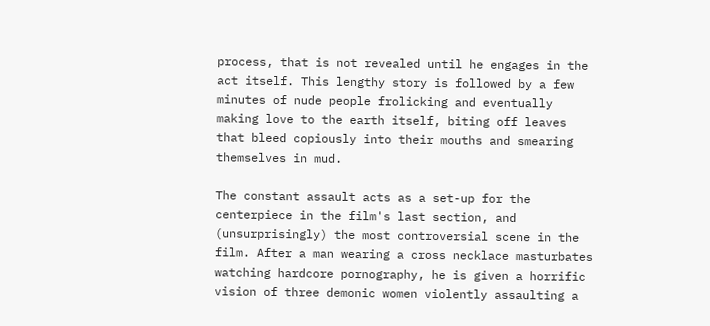process, that is not revealed until he engages in the act itself. This lengthy story is followed by a few minutes of nude people frolicking and eventually making love to the earth itself, biting off leaves that bleed copiously into their mouths and smearing themselves in mud.

The constant assault acts as a set-up for the centerpiece in the film's last section, and (unsurprisingly) the most controversial scene in the film. After a man wearing a cross necklace masturbates watching hardcore pornography, he is given a horrific vision of three demonic women violently assaulting a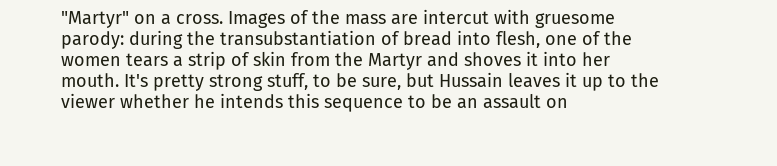"Martyr" on a cross. Images of the mass are intercut with gruesome parody: during the transubstantiation of bread into flesh, one of the women tears a strip of skin from the Martyr and shoves it into her mouth. It's pretty strong stuff, to be sure, but Hussain leaves it up to the viewer whether he intends this sequence to be an assault on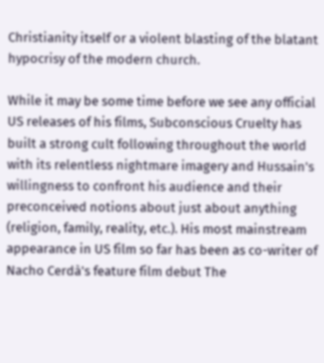Christianity itself or a violent blasting of the blatant hypocrisy of the modern church.

While it may be some time before we see any official US releases of his films, Subconscious Cruelty has built a strong cult following throughout the world with its relentless nightmare imagery and Hussain's willingness to confront his audience and their preconceived notions about just about anything (religion, family, reality, etc.). His most mainstream appearance in US film so far has been as co-writer of Nacho Cerdà's feature film debut The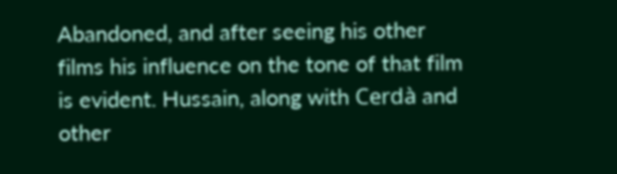Abandoned, and after seeing his other films his influence on the tone of that film is evident. Hussain, along with Cerdà and other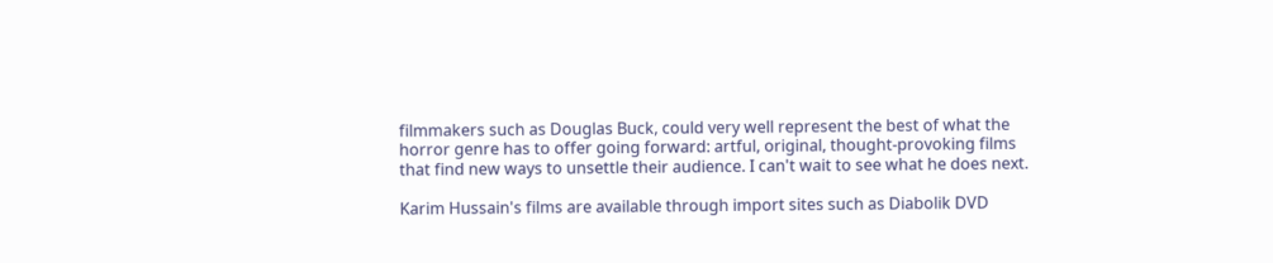filmmakers such as Douglas Buck, could very well represent the best of what the horror genre has to offer going forward: artful, original, thought-provoking films that find new ways to unsettle their audience. I can't wait to see what he does next.

Karim Hussain's films are available through import sites such as Diabolik DVD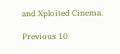and Xploited Cinema.

Previous 10